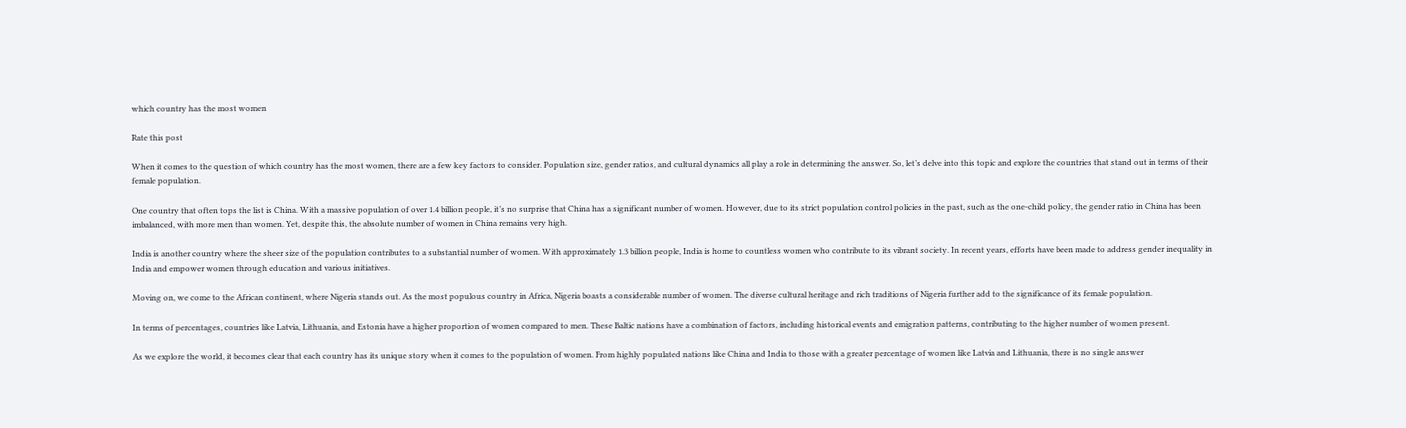which country has the most women

Rate this post

When it comes to the question of which country has the most women, there are a few key factors to consider. Population size, gender ratios, and cultural dynamics all play a role in determining the answer. So, let’s delve into this topic and explore the countries that stand out in terms of their female population.

One country that often tops the list is China. With a massive population of over 1.4 billion people, it’s no surprise that China has a significant number of women. However, due to its strict population control policies in the past, such as the one-child policy, the gender ratio in China has been imbalanced, with more men than women. Yet, despite this, the absolute number of women in China remains very high.

India is another country where the sheer size of the population contributes to a substantial number of women. With approximately 1.3 billion people, India is home to countless women who contribute to its vibrant society. In recent years, efforts have been made to address gender inequality in India and empower women through education and various initiatives.

Moving on, we come to the African continent, where Nigeria stands out. As the most populous country in Africa, Nigeria boasts a considerable number of women. The diverse cultural heritage and rich traditions of Nigeria further add to the significance of its female population.

In terms of percentages, countries like Latvia, Lithuania, and Estonia have a higher proportion of women compared to men. These Baltic nations have a combination of factors, including historical events and emigration patterns, contributing to the higher number of women present.

As we explore the world, it becomes clear that each country has its unique story when it comes to the population of women. From highly populated nations like China and India to those with a greater percentage of women like Latvia and Lithuania, there is no single answer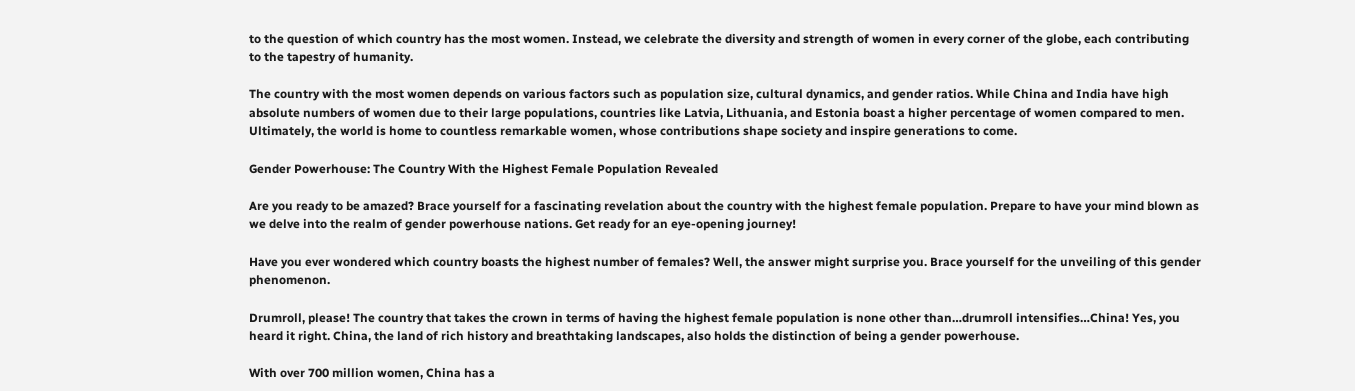to the question of which country has the most women. Instead, we celebrate the diversity and strength of women in every corner of the globe, each contributing to the tapestry of humanity.

The country with the most women depends on various factors such as population size, cultural dynamics, and gender ratios. While China and India have high absolute numbers of women due to their large populations, countries like Latvia, Lithuania, and Estonia boast a higher percentage of women compared to men. Ultimately, the world is home to countless remarkable women, whose contributions shape society and inspire generations to come.

Gender Powerhouse: The Country With the Highest Female Population Revealed

Are you ready to be amazed? Brace yourself for a fascinating revelation about the country with the highest female population. Prepare to have your mind blown as we delve into the realm of gender powerhouse nations. Get ready for an eye-opening journey!

Have you ever wondered which country boasts the highest number of females? Well, the answer might surprise you. Brace yourself for the unveiling of this gender phenomenon.

Drumroll, please! The country that takes the crown in terms of having the highest female population is none other than…drumroll intensifies…China! Yes, you heard it right. China, the land of rich history and breathtaking landscapes, also holds the distinction of being a gender powerhouse.

With over 700 million women, China has a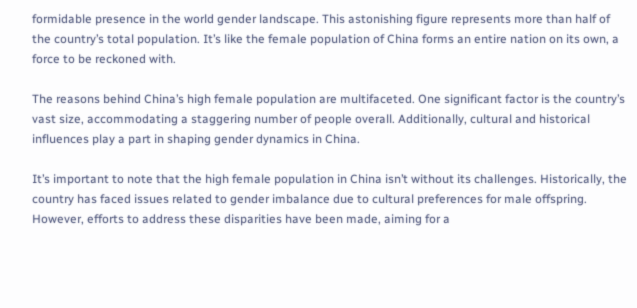formidable presence in the world gender landscape. This astonishing figure represents more than half of the country’s total population. It’s like the female population of China forms an entire nation on its own, a force to be reckoned with.

The reasons behind China’s high female population are multifaceted. One significant factor is the country’s vast size, accommodating a staggering number of people overall. Additionally, cultural and historical influences play a part in shaping gender dynamics in China.

It’s important to note that the high female population in China isn’t without its challenges. Historically, the country has faced issues related to gender imbalance due to cultural preferences for male offspring. However, efforts to address these disparities have been made, aiming for a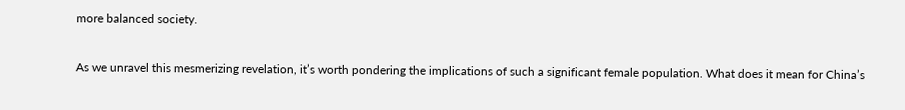more balanced society.

As we unravel this mesmerizing revelation, it’s worth pondering the implications of such a significant female population. What does it mean for China’s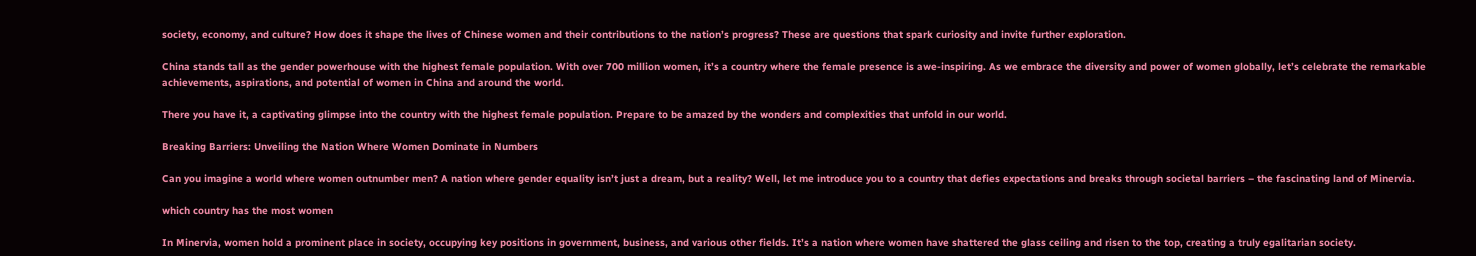society, economy, and culture? How does it shape the lives of Chinese women and their contributions to the nation’s progress? These are questions that spark curiosity and invite further exploration.

China stands tall as the gender powerhouse with the highest female population. With over 700 million women, it’s a country where the female presence is awe-inspiring. As we embrace the diversity and power of women globally, let’s celebrate the remarkable achievements, aspirations, and potential of women in China and around the world.

There you have it, a captivating glimpse into the country with the highest female population. Prepare to be amazed by the wonders and complexities that unfold in our world.

Breaking Barriers: Unveiling the Nation Where Women Dominate in Numbers

Can you imagine a world where women outnumber men? A nation where gender equality isn’t just a dream, but a reality? Well, let me introduce you to a country that defies expectations and breaks through societal barriers – the fascinating land of Minervia.

which country has the most women

In Minervia, women hold a prominent place in society, occupying key positions in government, business, and various other fields. It’s a nation where women have shattered the glass ceiling and risen to the top, creating a truly egalitarian society.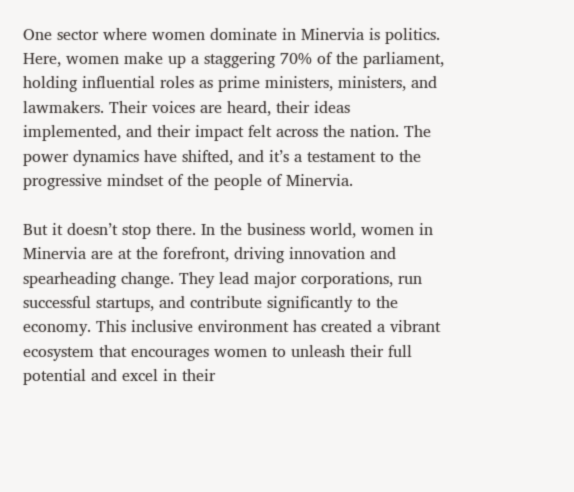One sector where women dominate in Minervia is politics. Here, women make up a staggering 70% of the parliament, holding influential roles as prime ministers, ministers, and lawmakers. Their voices are heard, their ideas implemented, and their impact felt across the nation. The power dynamics have shifted, and it’s a testament to the progressive mindset of the people of Minervia.

But it doesn’t stop there. In the business world, women in Minervia are at the forefront, driving innovation and spearheading change. They lead major corporations, run successful startups, and contribute significantly to the economy. This inclusive environment has created a vibrant ecosystem that encourages women to unleash their full potential and excel in their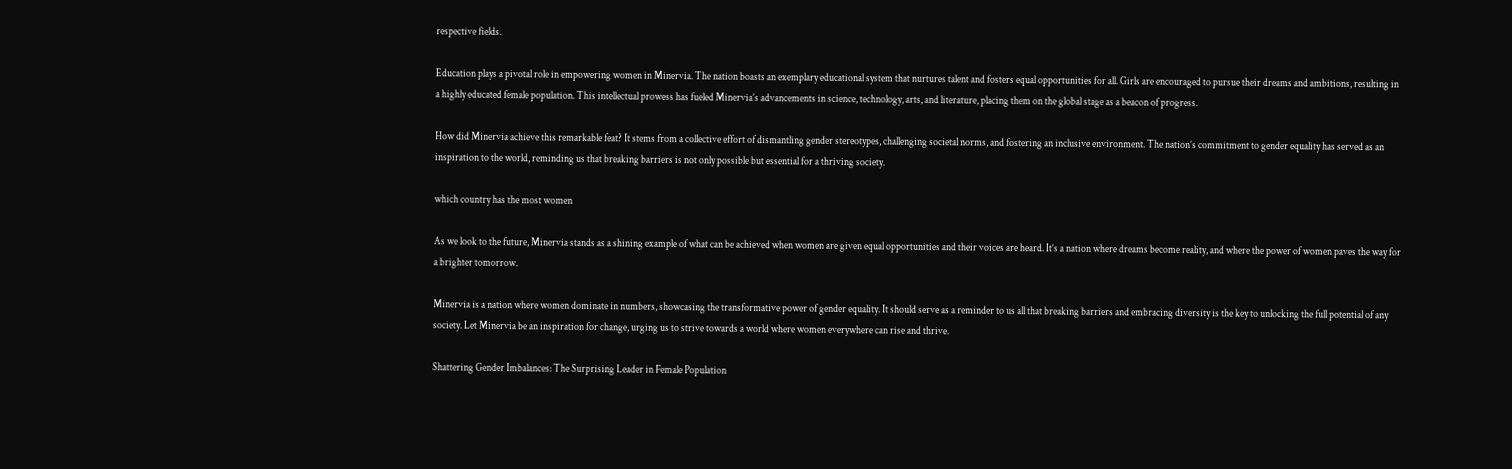respective fields.

Education plays a pivotal role in empowering women in Minervia. The nation boasts an exemplary educational system that nurtures talent and fosters equal opportunities for all. Girls are encouraged to pursue their dreams and ambitions, resulting in a highly educated female population. This intellectual prowess has fueled Minervia’s advancements in science, technology, arts, and literature, placing them on the global stage as a beacon of progress.

How did Minervia achieve this remarkable feat? It stems from a collective effort of dismantling gender stereotypes, challenging societal norms, and fostering an inclusive environment. The nation’s commitment to gender equality has served as an inspiration to the world, reminding us that breaking barriers is not only possible but essential for a thriving society.

which country has the most women

As we look to the future, Minervia stands as a shining example of what can be achieved when women are given equal opportunities and their voices are heard. It’s a nation where dreams become reality, and where the power of women paves the way for a brighter tomorrow.

Minervia is a nation where women dominate in numbers, showcasing the transformative power of gender equality. It should serve as a reminder to us all that breaking barriers and embracing diversity is the key to unlocking the full potential of any society. Let Minervia be an inspiration for change, urging us to strive towards a world where women everywhere can rise and thrive.

Shattering Gender Imbalances: The Surprising Leader in Female Population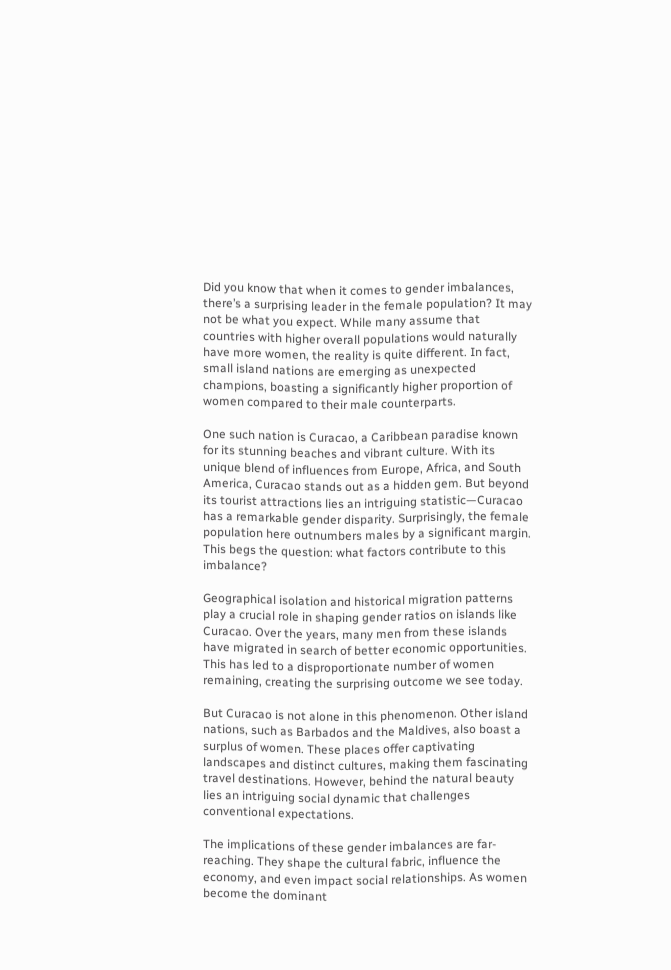Did you know that when it comes to gender imbalances, there’s a surprising leader in the female population? It may not be what you expect. While many assume that countries with higher overall populations would naturally have more women, the reality is quite different. In fact, small island nations are emerging as unexpected champions, boasting a significantly higher proportion of women compared to their male counterparts.

One such nation is Curacao, a Caribbean paradise known for its stunning beaches and vibrant culture. With its unique blend of influences from Europe, Africa, and South America, Curacao stands out as a hidden gem. But beyond its tourist attractions lies an intriguing statistic—Curacao has a remarkable gender disparity. Surprisingly, the female population here outnumbers males by a significant margin. This begs the question: what factors contribute to this imbalance?

Geographical isolation and historical migration patterns play a crucial role in shaping gender ratios on islands like Curacao. Over the years, many men from these islands have migrated in search of better economic opportunities. This has led to a disproportionate number of women remaining, creating the surprising outcome we see today.

But Curacao is not alone in this phenomenon. Other island nations, such as Barbados and the Maldives, also boast a surplus of women. These places offer captivating landscapes and distinct cultures, making them fascinating travel destinations. However, behind the natural beauty lies an intriguing social dynamic that challenges conventional expectations.

The implications of these gender imbalances are far-reaching. They shape the cultural fabric, influence the economy, and even impact social relationships. As women become the dominant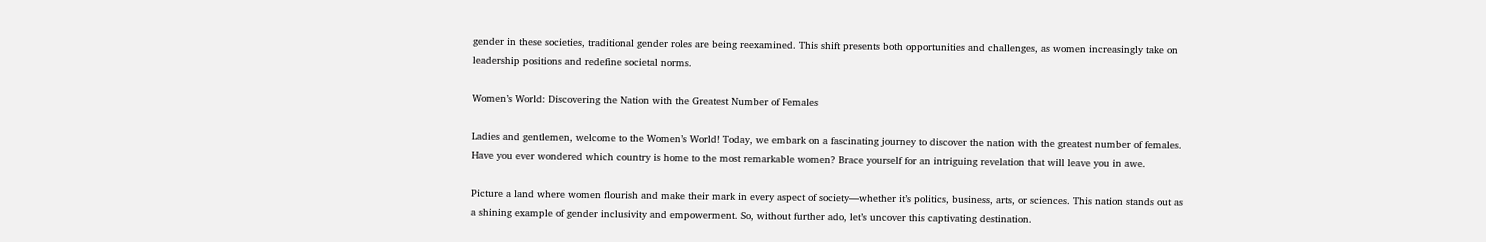gender in these societies, traditional gender roles are being reexamined. This shift presents both opportunities and challenges, as women increasingly take on leadership positions and redefine societal norms.

Women’s World: Discovering the Nation with the Greatest Number of Females

Ladies and gentlemen, welcome to the Women’s World! Today, we embark on a fascinating journey to discover the nation with the greatest number of females. Have you ever wondered which country is home to the most remarkable women? Brace yourself for an intriguing revelation that will leave you in awe.

Picture a land where women flourish and make their mark in every aspect of society—whether it’s politics, business, arts, or sciences. This nation stands out as a shining example of gender inclusivity and empowerment. So, without further ado, let’s uncover this captivating destination.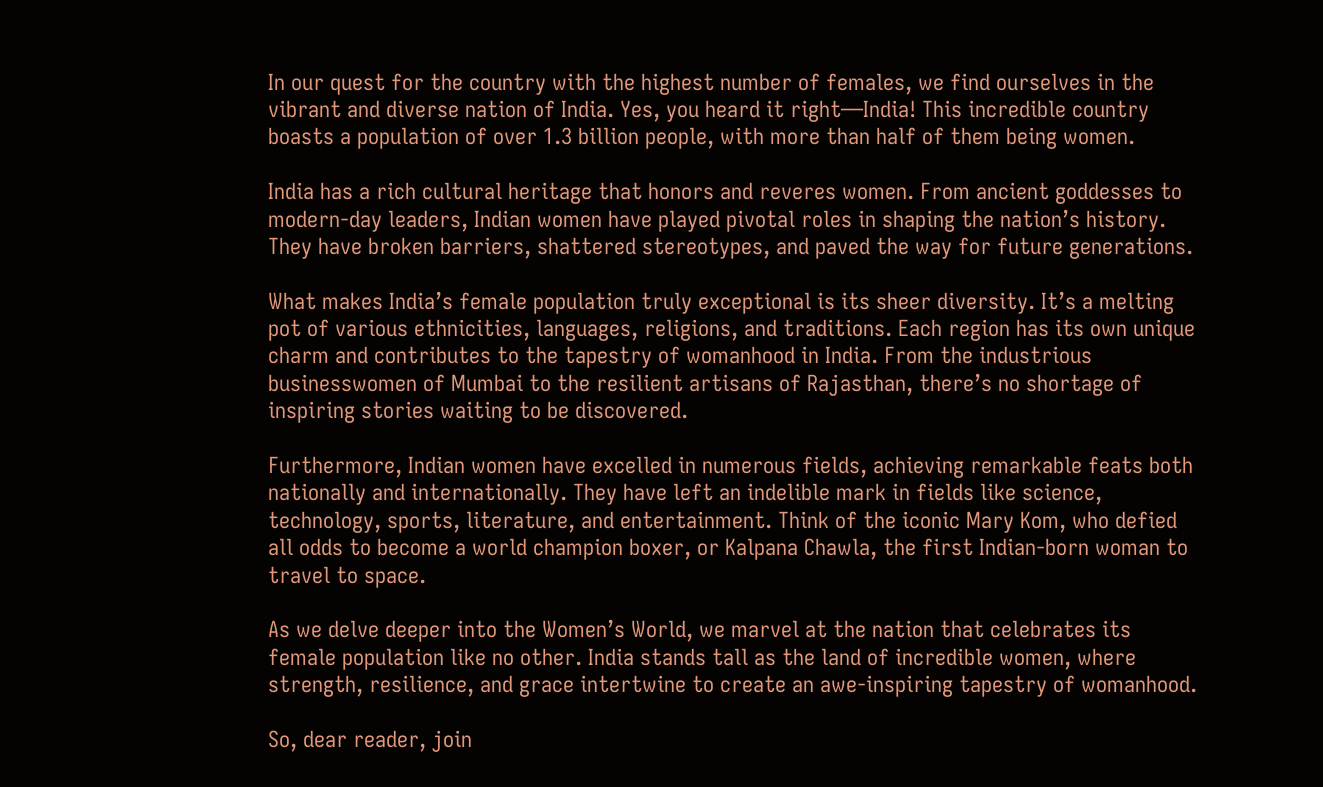In our quest for the country with the highest number of females, we find ourselves in the vibrant and diverse nation of India. Yes, you heard it right—India! This incredible country boasts a population of over 1.3 billion people, with more than half of them being women.

India has a rich cultural heritage that honors and reveres women. From ancient goddesses to modern-day leaders, Indian women have played pivotal roles in shaping the nation’s history. They have broken barriers, shattered stereotypes, and paved the way for future generations.

What makes India’s female population truly exceptional is its sheer diversity. It’s a melting pot of various ethnicities, languages, religions, and traditions. Each region has its own unique charm and contributes to the tapestry of womanhood in India. From the industrious businesswomen of Mumbai to the resilient artisans of Rajasthan, there’s no shortage of inspiring stories waiting to be discovered.

Furthermore, Indian women have excelled in numerous fields, achieving remarkable feats both nationally and internationally. They have left an indelible mark in fields like science, technology, sports, literature, and entertainment. Think of the iconic Mary Kom, who defied all odds to become a world champion boxer, or Kalpana Chawla, the first Indian-born woman to travel to space.

As we delve deeper into the Women’s World, we marvel at the nation that celebrates its female population like no other. India stands tall as the land of incredible women, where strength, resilience, and grace intertwine to create an awe-inspiring tapestry of womanhood.

So, dear reader, join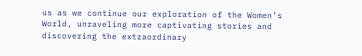us as we continue our exploration of the Women’s World, unraveling more captivating stories and discovering the extraordinary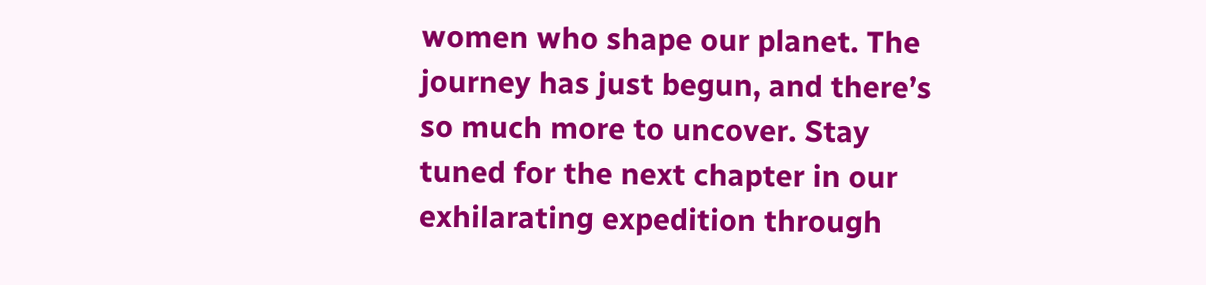women who shape our planet. The journey has just begun, and there’s so much more to uncover. Stay tuned for the next chapter in our exhilarating expedition through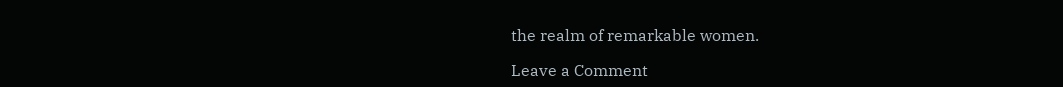the realm of remarkable women.

Leave a Comment